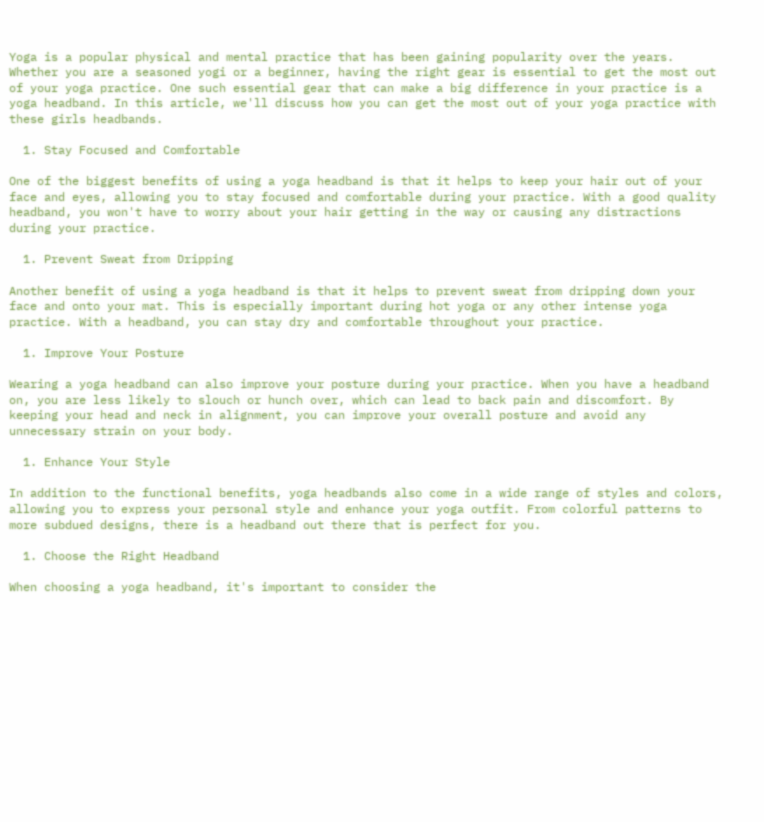Yoga is a popular physical and mental practice that has been gaining popularity over the years. Whether you are a seasoned yogi or a beginner, having the right gear is essential to get the most out of your yoga practice. One such essential gear that can make a big difference in your practice is a yoga headband. In this article, we'll discuss how you can get the most out of your yoga practice with these girls headbands.

  1. Stay Focused and Comfortable

One of the biggest benefits of using a yoga headband is that it helps to keep your hair out of your face and eyes, allowing you to stay focused and comfortable during your practice. With a good quality headband, you won't have to worry about your hair getting in the way or causing any distractions during your practice.

  1. Prevent Sweat from Dripping

Another benefit of using a yoga headband is that it helps to prevent sweat from dripping down your face and onto your mat. This is especially important during hot yoga or any other intense yoga practice. With a headband, you can stay dry and comfortable throughout your practice.

  1. Improve Your Posture

Wearing a yoga headband can also improve your posture during your practice. When you have a headband on, you are less likely to slouch or hunch over, which can lead to back pain and discomfort. By keeping your head and neck in alignment, you can improve your overall posture and avoid any unnecessary strain on your body.

  1. Enhance Your Style

In addition to the functional benefits, yoga headbands also come in a wide range of styles and colors, allowing you to express your personal style and enhance your yoga outfit. From colorful patterns to more subdued designs, there is a headband out there that is perfect for you.

  1. Choose the Right Headband

When choosing a yoga headband, it's important to consider the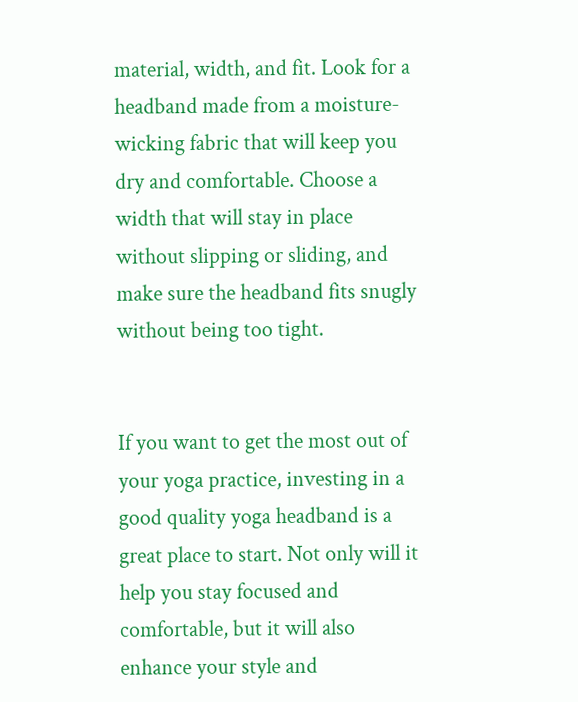material, width, and fit. Look for a headband made from a moisture-wicking fabric that will keep you dry and comfortable. Choose a width that will stay in place without slipping or sliding, and make sure the headband fits snugly without being too tight.


If you want to get the most out of your yoga practice, investing in a good quality yoga headband is a great place to start. Not only will it help you stay focused and comfortable, but it will also enhance your style and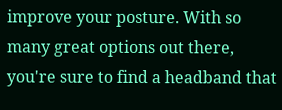improve your posture. With so many great options out there, you're sure to find a headband that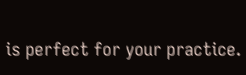is perfect for your practice.